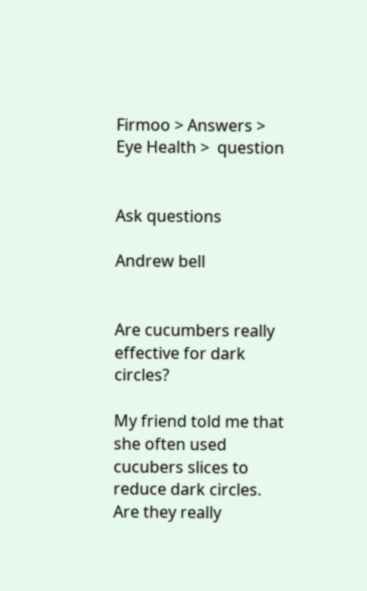Firmoo > Answers > Eye Health >  question


Ask questions

Andrew bell


Are cucumbers really effective for dark circles?

My friend told me that she often used cucubers slices to reduce dark circles. Are they really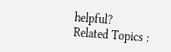helpful?
Related Topics :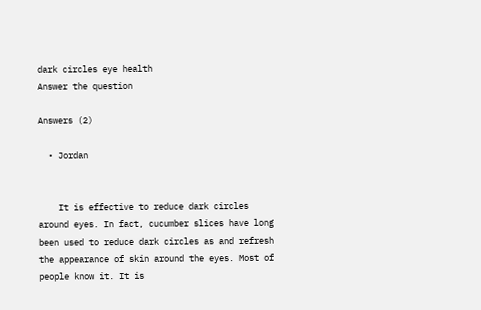dark circles eye health
Answer the question

Answers (2)

  • Jordan


    It is effective to reduce dark circles around eyes. In fact, cucumber slices have long been used to reduce dark circles as and refresh the appearance of skin around the eyes. Most of people know it. It is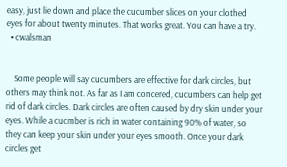easy, just lie down and place the cucumber slices on your clothed eyes for about twenty minutes. That works great. You can have a try.
  • cwalsman


    Some people will say cucumbers are effective for dark circles, but others may think not. As far as I am concered, cucumbers can help get rid of dark circles. Dark circles are often caused by dry skin under your eyes. While a cucmber is rich in water containing 90% of water, so they can keep your skin under your eyes smooth. Once your dark circles get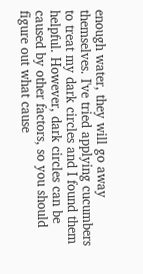enough water, they will go away themselves. I've tried applying cucumbers to treat my dark circles and I found them helpful. However, dark circles can be caused by other factors, so you should figure out what cause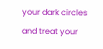your dark circles and treat your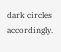dark circles accordingly.